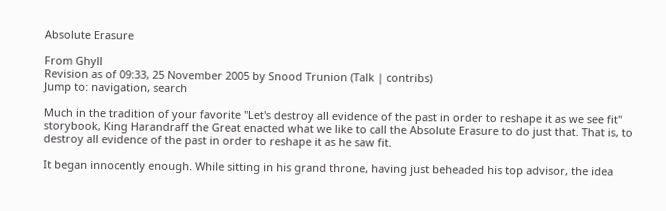Absolute Erasure

From Ghyll
Revision as of 09:33, 25 November 2005 by Snood Trunion (Talk | contribs)
Jump to: navigation, search

Much in the tradition of your favorite "Let's destroy all evidence of the past in order to reshape it as we see fit" storybook, King Harandraff the Great enacted what we like to call the Absolute Erasure to do just that. That is, to destroy all evidence of the past in order to reshape it as he saw fit.

It began innocently enough. While sitting in his grand throne, having just beheaded his top advisor, the idea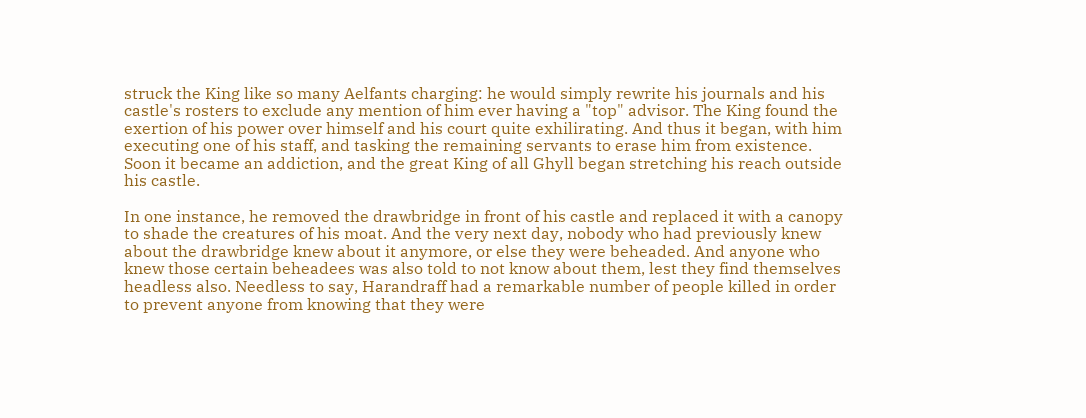struck the King like so many Aelfants charging: he would simply rewrite his journals and his castle's rosters to exclude any mention of him ever having a "top" advisor. The King found the exertion of his power over himself and his court quite exhilirating. And thus it began, with him executing one of his staff, and tasking the remaining servants to erase him from existence. Soon it became an addiction, and the great King of all Ghyll began stretching his reach outside his castle.

In one instance, he removed the drawbridge in front of his castle and replaced it with a canopy to shade the creatures of his moat. And the very next day, nobody who had previously knew about the drawbridge knew about it anymore, or else they were beheaded. And anyone who knew those certain beheadees was also told to not know about them, lest they find themselves headless also. Needless to say, Harandraff had a remarkable number of people killed in order to prevent anyone from knowing that they were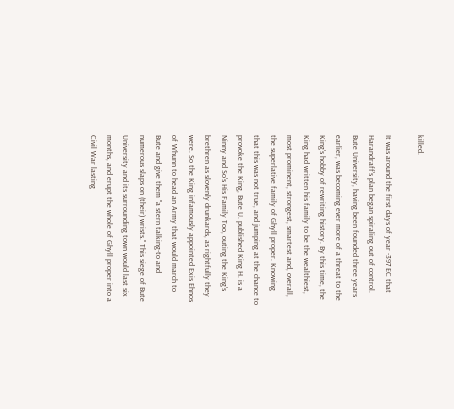killed.

It was around the first days of year -397 EC that Harandraff's plan began spiraling out of control. Bute University, having been founded three years earlier, was becoming ever more of a threat to the King's hobby of rewriting history. By this time, the King had written his family to be the wealthiest, most prominent, strongest, smartest and, overall, the superlative family of Ghyll proper. Knowing that this was not true, and jumping at the chance to provoke the King, Bute U. published King H. is a Ninny and So's His Family Too, outing the King's brethren as slovenly drunkards, as rightfully they were. So the King infamously appointed Exis Ehnos of Whunn to head an Army that would march to Bute and give them "a stern talking-to and numerous slaps on (their) wrists." This siege of Bute University and its surrounding town would last six months, and erupt the whole of Ghyll proper into a Civil War lasting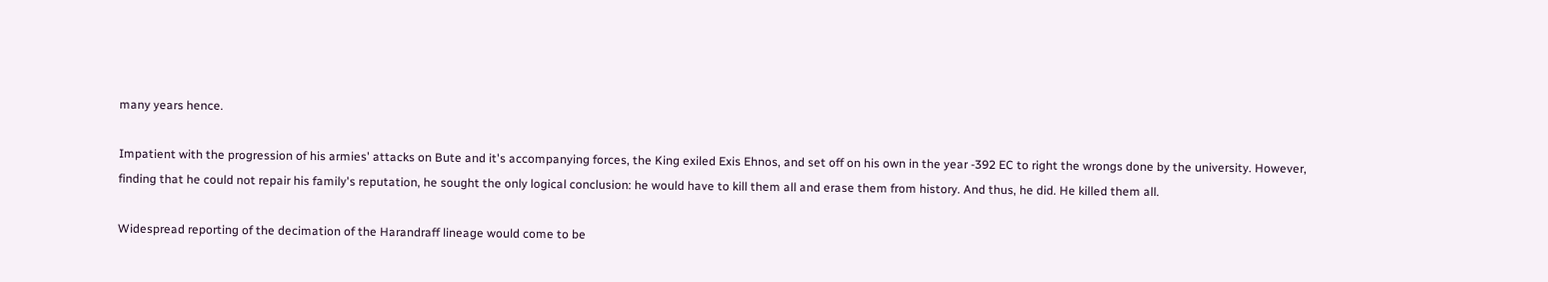many years hence.

Impatient with the progression of his armies' attacks on Bute and it's accompanying forces, the King exiled Exis Ehnos, and set off on his own in the year -392 EC to right the wrongs done by the university. However, finding that he could not repair his family's reputation, he sought the only logical conclusion: he would have to kill them all and erase them from history. And thus, he did. He killed them all.

Widespread reporting of the decimation of the Harandraff lineage would come to be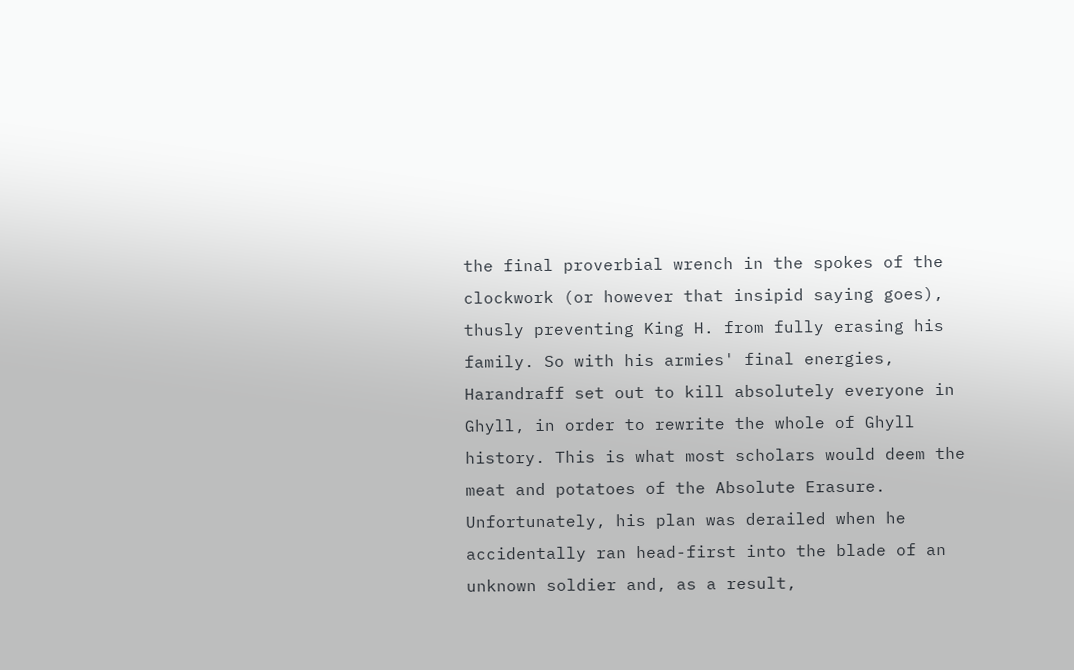the final proverbial wrench in the spokes of the clockwork (or however that insipid saying goes), thusly preventing King H. from fully erasing his family. So with his armies' final energies, Harandraff set out to kill absolutely everyone in Ghyll, in order to rewrite the whole of Ghyll history. This is what most scholars would deem the meat and potatoes of the Absolute Erasure. Unfortunately, his plan was derailed when he accidentally ran head-first into the blade of an unknown soldier and, as a result,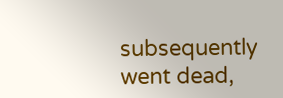subsequently went dead,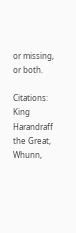or missing, or both.

Citations: King Harandraff the Great, Whunn,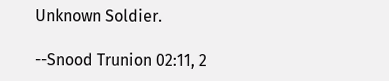Unknown Soldier.

--Snood Trunion 02:11, 2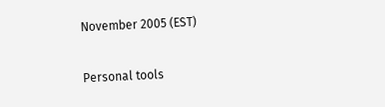November 2005 (EST)

Personal tools